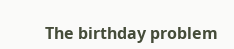The birthday problem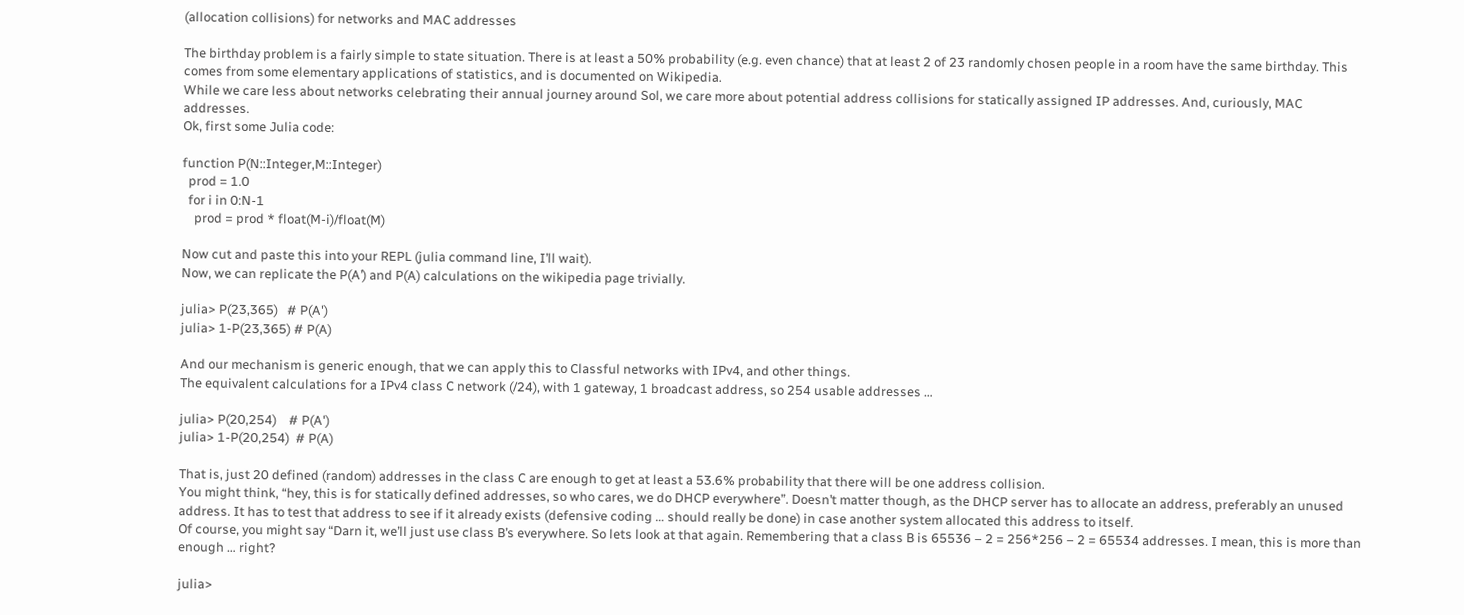(allocation collisions) for networks and MAC addresses

The birthday problem is a fairly simple to state situation. There is at least a 50% probability (e.g. even chance) that at least 2 of 23 randomly chosen people in a room have the same birthday. This comes from some elementary applications of statistics, and is documented on Wikipedia.
While we care less about networks celebrating their annual journey around Sol, we care more about potential address collisions for statically assigned IP addresses. And, curiously, MAC addresses.
Ok, first some Julia code:

function P(N::Integer,M::Integer)
  prod = 1.0
  for i in 0:N-1
    prod = prod * float(M-i)/float(M)

Now cut and paste this into your REPL (julia command line, I’ll wait).
Now, we can replicate the P(A’) and P(A) calculations on the wikipedia page trivially.

julia> P(23,365)   # P(A')
julia> 1-P(23,365) # P(A)

And our mechanism is generic enough, that we can apply this to Classful networks with IPv4, and other things.
The equivalent calculations for a IPv4 class C network (/24), with 1 gateway, 1 broadcast address, so 254 usable addresses …

julia> P(20,254)    # P(A')
julia> 1-P(20,254)  # P(A)

That is, just 20 defined (random) addresses in the class C are enough to get at least a 53.6% probability that there will be one address collision.
You might think, “hey, this is for statically defined addresses, so who cares, we do DHCP everywhere”. Doesn’t matter though, as the DHCP server has to allocate an address, preferably an unused address. It has to test that address to see if it already exists (defensive coding … should really be done) in case another system allocated this address to itself.
Of course, you might say “Darn it, we’ll just use class B’s everywhere. So lets look at that again. Remembering that a class B is 65536 – 2 = 256*256 – 2 = 65534 addresses. I mean, this is more than enough … right?

julia>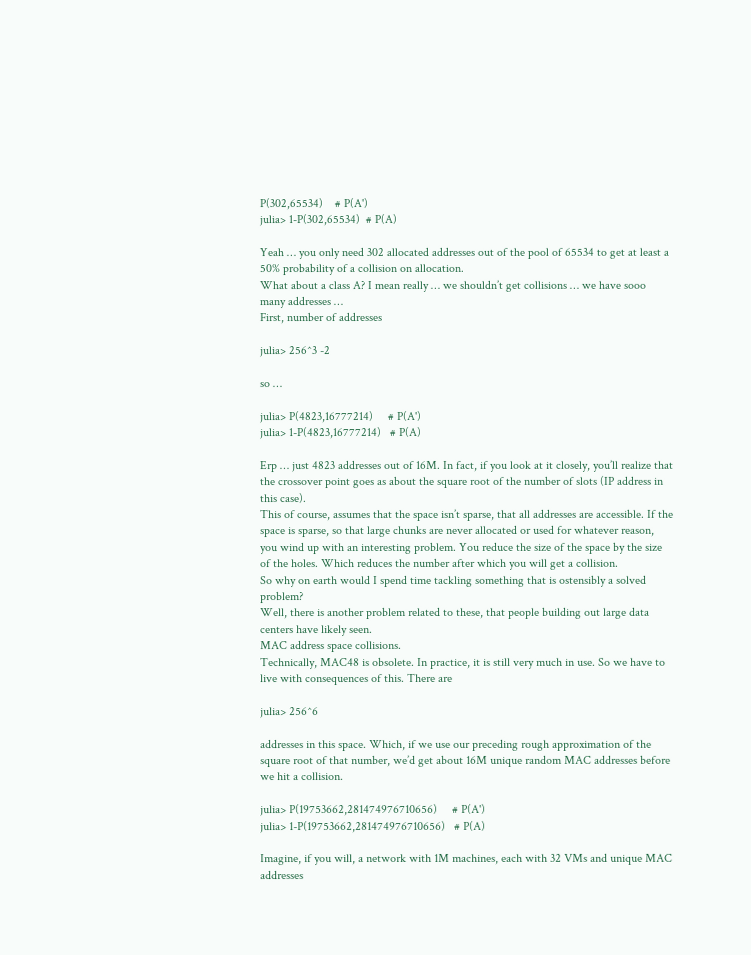P(302,65534)    # P(A')
julia> 1-P(302,65534)  # P(A)

Yeah … you only need 302 allocated addresses out of the pool of 65534 to get at least a 50% probability of a collision on allocation.
What about a class A? I mean really … we shouldn’t get collisions … we have sooo many addresses …
First, number of addresses

julia> 256^3 -2

so …

julia> P(4823,16777214)     # P(A')
julia> 1-P(4823,16777214)   # P(A)

Erp … just 4823 addresses out of 16M. In fact, if you look at it closely, you’ll realize that the crossover point goes as about the square root of the number of slots (IP address in this case).
This of course, assumes that the space isn’t sparse, that all addresses are accessible. If the space is sparse, so that large chunks are never allocated or used for whatever reason, you wind up with an interesting problem. You reduce the size of the space by the size of the holes. Which reduces the number after which you will get a collision.
So why on earth would I spend time tackling something that is ostensibly a solved problem?
Well, there is another problem related to these, that people building out large data centers have likely seen.
MAC address space collisions.
Technically, MAC48 is obsolete. In practice, it is still very much in use. So we have to live with consequences of this. There are

julia> 256^6

addresses in this space. Which, if we use our preceding rough approximation of the square root of that number, we’d get about 16M unique random MAC addresses before we hit a collision.

julia> P(19753662,281474976710656)     # P(A')
julia> 1-P(19753662,281474976710656)   # P(A)

Imagine, if you will, a network with 1M machines, each with 32 VMs and unique MAC addresses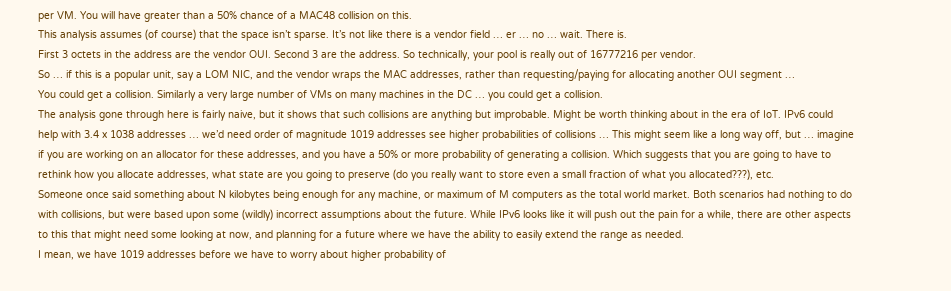per VM. You will have greater than a 50% chance of a MAC48 collision on this.
This analysis assumes (of course) that the space isn’t sparse. It’s not like there is a vendor field … er … no … wait. There is.
First 3 octets in the address are the vendor OUI. Second 3 are the address. So technically, your pool is really out of 16777216 per vendor.
So … if this is a popular unit, say a LOM NIC, and the vendor wraps the MAC addresses, rather than requesting/paying for allocating another OUI segment …
You could get a collision. Similarly a very large number of VMs on many machines in the DC … you could get a collision.
The analysis gone through here is fairly naive, but it shows that such collisions are anything but improbable. Might be worth thinking about in the era of IoT. IPv6 could help with 3.4 x 1038 addresses … we’d need order of magnitude 1019 addresses see higher probabilities of collisions … This might seem like a long way off, but … imagine if you are working on an allocator for these addresses, and you have a 50% or more probability of generating a collision. Which suggests that you are going to have to rethink how you allocate addresses, what state are you going to preserve (do you really want to store even a small fraction of what you allocated???), etc.
Someone once said something about N kilobytes being enough for any machine, or maximum of M computers as the total world market. Both scenarios had nothing to do with collisions, but were based upon some (wildly) incorrect assumptions about the future. While IPv6 looks like it will push out the pain for a while, there are other aspects to this that might need some looking at now, and planning for a future where we have the ability to easily extend the range as needed.
I mean, we have 1019 addresses before we have to worry about higher probability of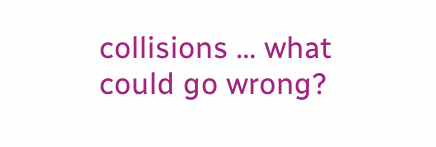collisions … what could go wrong?